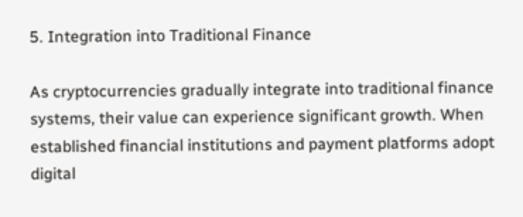5. Integration into Traditional Finance

As cryptocurrencies gradually integrate into traditional finance systems, their value can experience significant growth. When established financial institutions and payment platforms adopt digital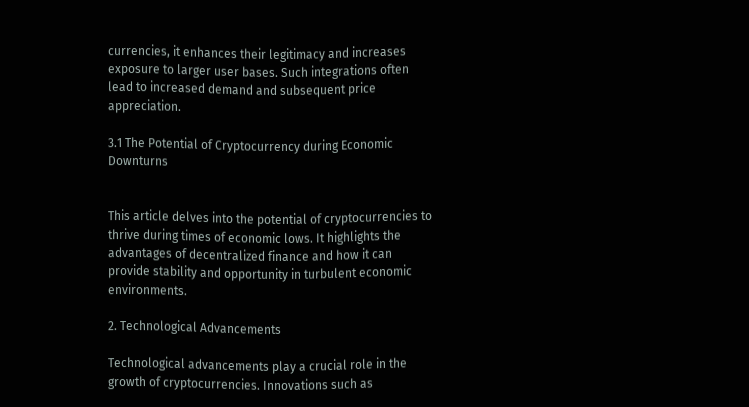currencies, it enhances their legitimacy and increases exposure to larger user bases. Such integrations often lead to increased demand and subsequent price appreciation.

3.1 The Potential of Cryptocurrency during Economic Downturns


This article delves into the potential of cryptocurrencies to thrive during times of economic lows. It highlights the advantages of decentralized finance and how it can provide stability and opportunity in turbulent economic environments.

2. Technological Advancements

Technological advancements play a crucial role in the growth of cryptocurrencies. Innovations such as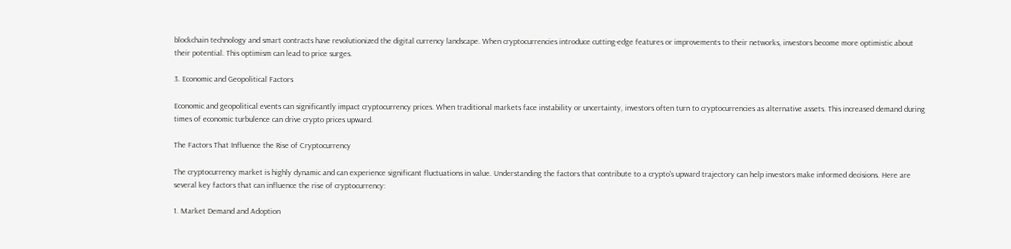blockchain technology and smart contracts have revolutionized the digital currency landscape. When cryptocurrencies introduce cutting-edge features or improvements to their networks, investors become more optimistic about their potential. This optimism can lead to price surges.

3. Economic and Geopolitical Factors

Economic and geopolitical events can significantly impact cryptocurrency prices. When traditional markets face instability or uncertainty, investors often turn to cryptocurrencies as alternative assets. This increased demand during times of economic turbulence can drive crypto prices upward.

The Factors That Influence the Rise of Cryptocurrency

The cryptocurrency market is highly dynamic and can experience significant fluctuations in value. Understanding the factors that contribute to a crypto's upward trajectory can help investors make informed decisions. Here are several key factors that can influence the rise of cryptocurrency:

1. Market Demand and Adoption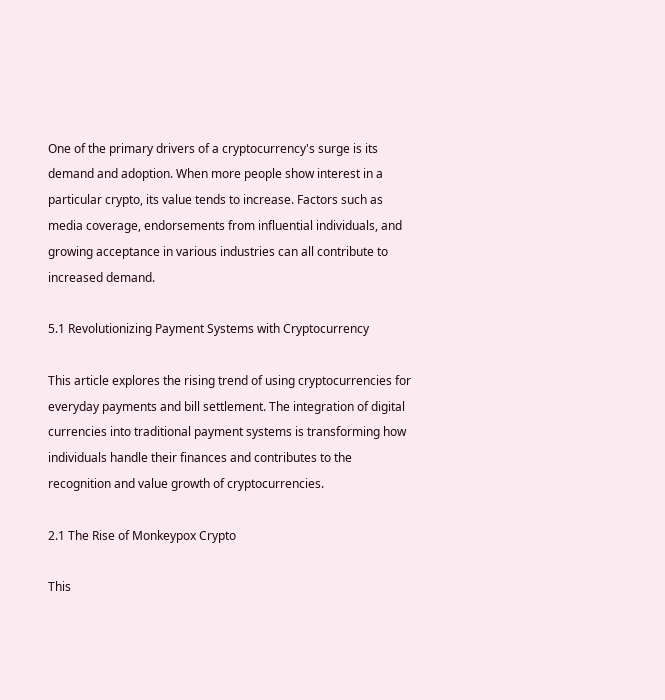One of the primary drivers of a cryptocurrency's surge is its demand and adoption. When more people show interest in a particular crypto, its value tends to increase. Factors such as media coverage, endorsements from influential individuals, and growing acceptance in various industries can all contribute to increased demand.

5.1 Revolutionizing Payment Systems with Cryptocurrency

This article explores the rising trend of using cryptocurrencies for everyday payments and bill settlement. The integration of digital currencies into traditional payment systems is transforming how individuals handle their finances and contributes to the recognition and value growth of cryptocurrencies.

2.1 The Rise of Monkeypox Crypto

This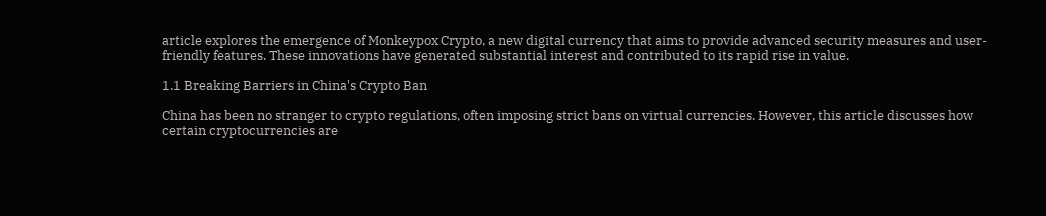article explores the emergence of Monkeypox Crypto, a new digital currency that aims to provide advanced security measures and user-friendly features. These innovations have generated substantial interest and contributed to its rapid rise in value.

1.1 Breaking Barriers in China's Crypto Ban

China has been no stranger to crypto regulations, often imposing strict bans on virtual currencies. However, this article discusses how certain cryptocurrencies are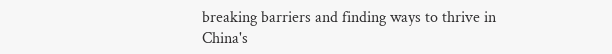breaking barriers and finding ways to thrive in China's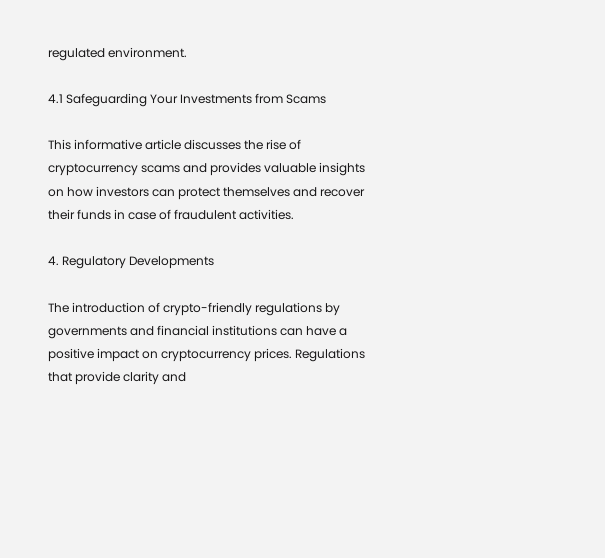regulated environment.

4.1 Safeguarding Your Investments from Scams

This informative article discusses the rise of cryptocurrency scams and provides valuable insights on how investors can protect themselves and recover their funds in case of fraudulent activities.

4. Regulatory Developments

The introduction of crypto-friendly regulations by governments and financial institutions can have a positive impact on cryptocurrency prices. Regulations that provide clarity and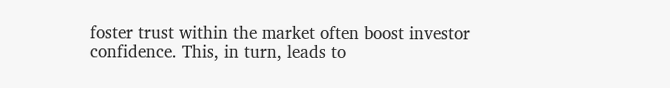foster trust within the market often boost investor confidence. This, in turn, leads to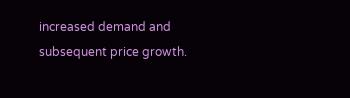increased demand and subsequent price growth.